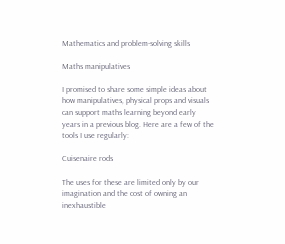Mathematics and problem-solving skills

Maths manipulatives

I promised to share some simple ideas about how manipulatives, physical props and visuals can support maths learning beyond early years in a previous blog. Here are a few of the tools I use regularly:

Cuisenaire rods

The uses for these are limited only by our imagination and the cost of owning an inexhaustible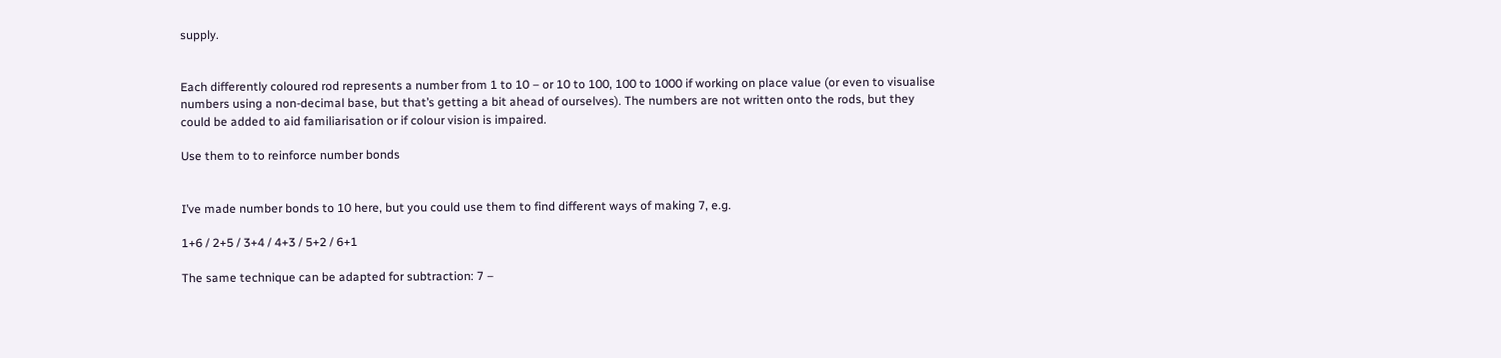supply.


Each differently coloured rod represents a number from 1 to 10 – or 10 to 100, 100 to 1000 if working on place value (or even to visualise numbers using a non-decimal base, but that’s getting a bit ahead of ourselves). The numbers are not written onto the rods, but they could be added to aid familiarisation or if colour vision is impaired.

Use them to to reinforce number bonds


I’ve made number bonds to 10 here, but you could use them to find different ways of making 7, e.g.

1+6 / 2+5 / 3+4 / 4+3 / 5+2 / 6+1

The same technique can be adapted for subtraction: 7 –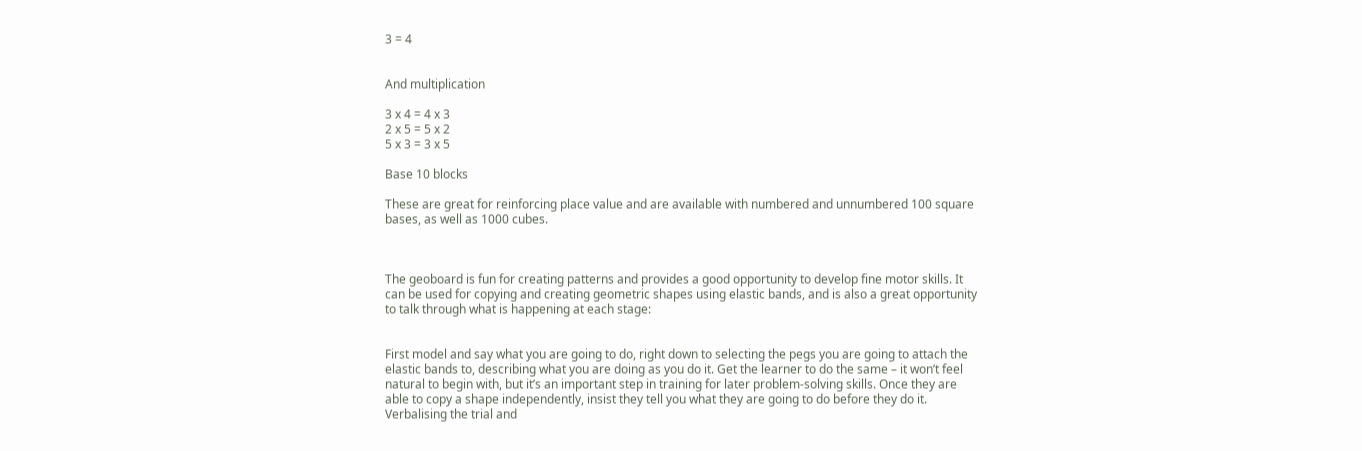3 = 4


And multiplication

3 x 4 = 4 x 3
2 x 5 = 5 x 2
5 x 3 = 3 x 5

Base 10 blocks

These are great for reinforcing place value and are available with numbered and unnumbered 100 square bases, as well as 1000 cubes.



The geoboard is fun for creating patterns and provides a good opportunity to develop fine motor skills. It can be used for copying and creating geometric shapes using elastic bands, and is also a great opportunity to talk through what is happening at each stage:


First model and say what you are going to do, right down to selecting the pegs you are going to attach the elastic bands to, describing what you are doing as you do it. Get the learner to do the same – it won’t feel natural to begin with, but it’s an important step in training for later problem-solving skills. Once they are able to copy a shape independently, insist they tell you what they are going to do before they do it. Verbalising the trial and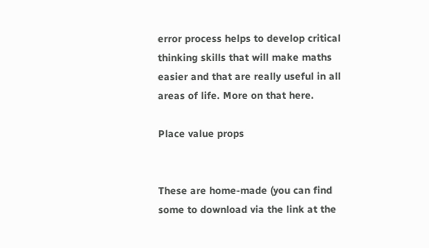error process helps to develop critical thinking skills that will make maths easier and that are really useful in all areas of life. More on that here.

Place value props


These are home-made (you can find some to download via the link at the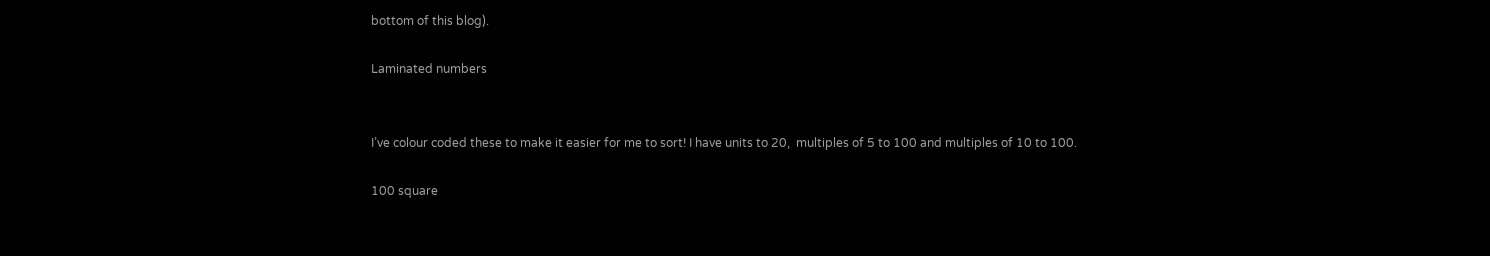bottom of this blog).

Laminated numbers


I’ve colour coded these to make it easier for me to sort! I have units to 20,  multiples of 5 to 100 and multiples of 10 to 100.

100 square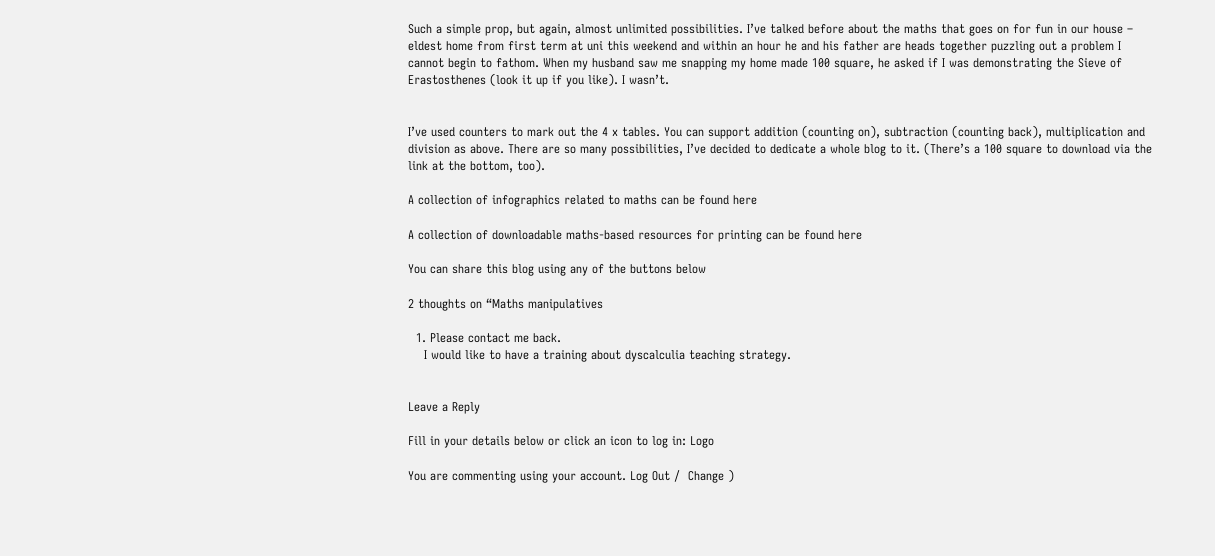Such a simple prop, but again, almost unlimited possibilities. I’ve talked before about the maths that goes on for fun in our house – eldest home from first term at uni this weekend and within an hour he and his father are heads together puzzling out a problem I cannot begin to fathom. When my husband saw me snapping my home made 100 square, he asked if I was demonstrating the Sieve of Erastosthenes (look it up if you like). I wasn’t.


I’ve used counters to mark out the 4 x tables. You can support addition (counting on), subtraction (counting back), multiplication and division as above. There are so many possibilities, I’ve decided to dedicate a whole blog to it. (There’s a 100 square to download via the link at the bottom, too).

A collection of infographics related to maths can be found here

A collection of downloadable maths-based resources for printing can be found here

You can share this blog using any of the buttons below

2 thoughts on “Maths manipulatives

  1. Please contact me back.
    I would like to have a training about dyscalculia teaching strategy.


Leave a Reply

Fill in your details below or click an icon to log in: Logo

You are commenting using your account. Log Out /  Change )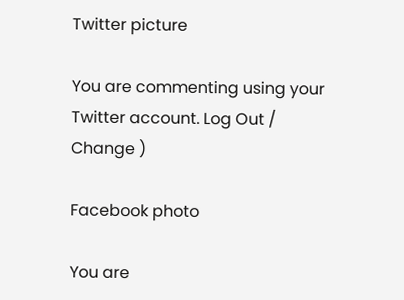Twitter picture

You are commenting using your Twitter account. Log Out /  Change )

Facebook photo

You are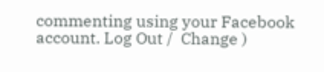commenting using your Facebook account. Log Out /  Change )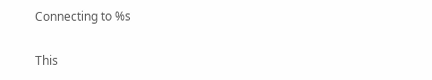Connecting to %s

This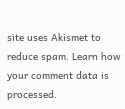site uses Akismet to reduce spam. Learn how your comment data is processed.